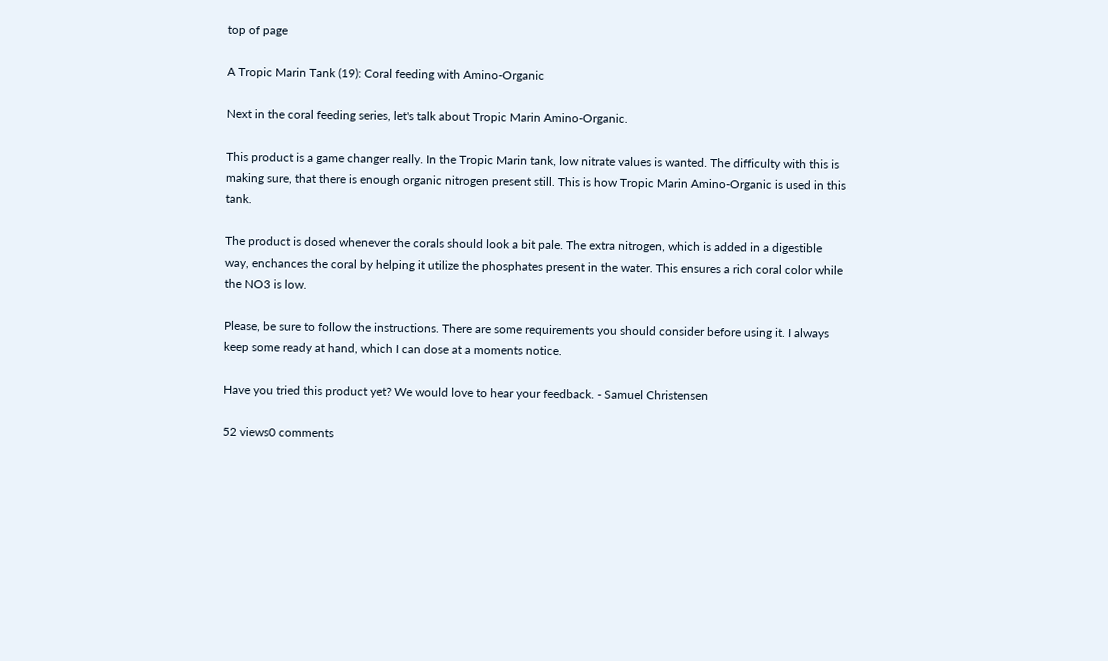top of page

A Tropic Marin Tank (19): Coral feeding with Amino-Organic

Next in the coral feeding series, let's talk about Tropic Marin Amino-Organic.

This product is a game changer really. In the Tropic Marin tank, low nitrate values is wanted. The difficulty with this is making sure, that there is enough organic nitrogen present still. This is how Tropic Marin Amino-Organic is used in this tank.

The product is dosed whenever the corals should look a bit pale. The extra nitrogen, which is added in a digestible way, enchances the coral by helping it utilize the phosphates present in the water. This ensures a rich coral color while the NO3 is low.

Please, be sure to follow the instructions. There are some requirements you should consider before using it. I always keep some ready at hand, which I can dose at a moments notice.

Have you tried this product yet? We would love to hear your feedback. - Samuel Christensen

52 views0 comments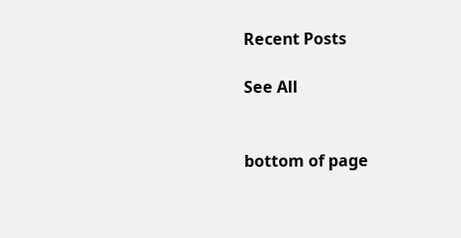Recent Posts

See All


bottom of page